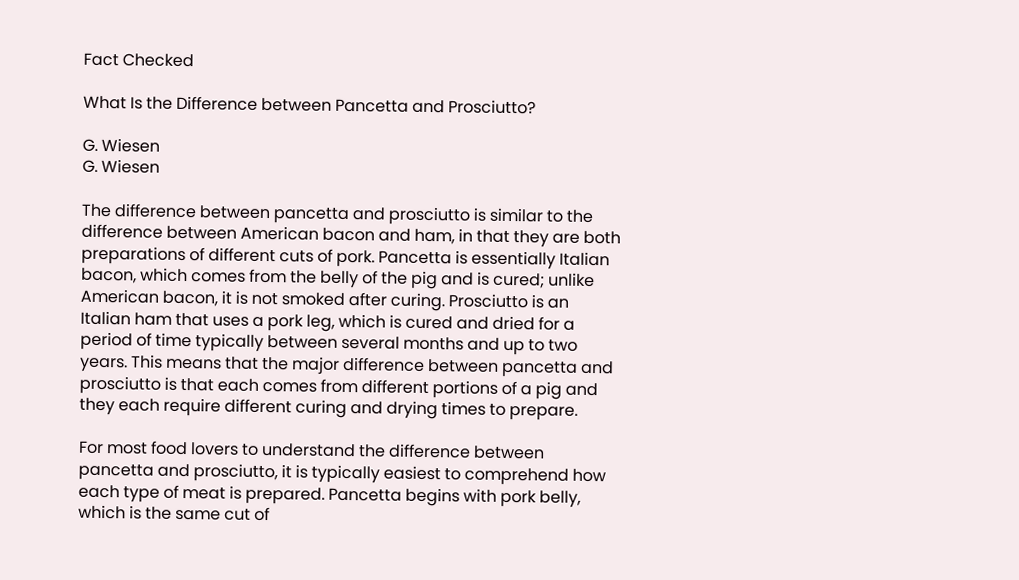Fact Checked

What Is the Difference between Pancetta and Prosciutto?

G. Wiesen
G. Wiesen

The difference between pancetta and prosciutto is similar to the difference between American bacon and ham, in that they are both preparations of different cuts of pork. Pancetta is essentially Italian bacon, which comes from the belly of the pig and is cured; unlike American bacon, it is not smoked after curing. Prosciutto is an Italian ham that uses a pork leg, which is cured and dried for a period of time typically between several months and up to two years. This means that the major difference between pancetta and prosciutto is that each comes from different portions of a pig and they each require different curing and drying times to prepare.

For most food lovers to understand the difference between pancetta and prosciutto, it is typically easiest to comprehend how each type of meat is prepared. Pancetta begins with pork belly, which is the same cut of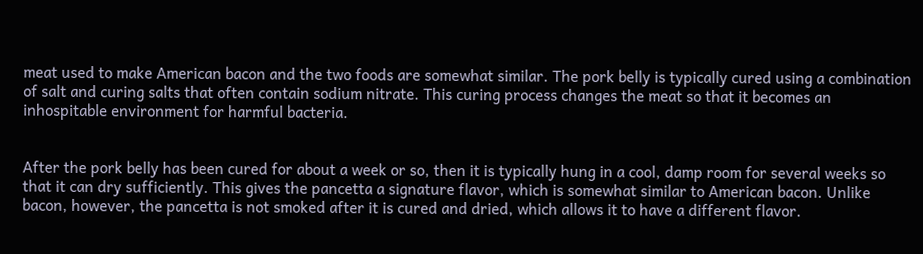meat used to make American bacon and the two foods are somewhat similar. The pork belly is typically cured using a combination of salt and curing salts that often contain sodium nitrate. This curing process changes the meat so that it becomes an inhospitable environment for harmful bacteria.


After the pork belly has been cured for about a week or so, then it is typically hung in a cool, damp room for several weeks so that it can dry sufficiently. This gives the pancetta a signature flavor, which is somewhat similar to American bacon. Unlike bacon, however, the pancetta is not smoked after it is cured and dried, which allows it to have a different flavor.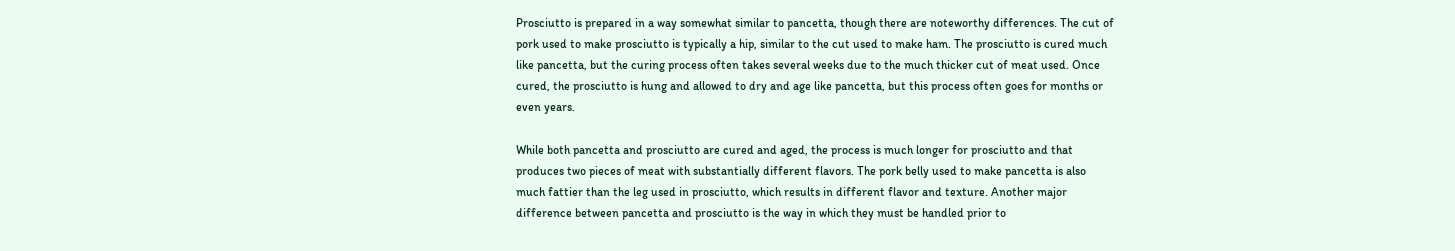Prosciutto is prepared in a way somewhat similar to pancetta, though there are noteworthy differences. The cut of pork used to make prosciutto is typically a hip, similar to the cut used to make ham. The prosciutto is cured much like pancetta, but the curing process often takes several weeks due to the much thicker cut of meat used. Once cured, the prosciutto is hung and allowed to dry and age like pancetta, but this process often goes for months or even years.

While both pancetta and prosciutto are cured and aged, the process is much longer for prosciutto and that produces two pieces of meat with substantially different flavors. The pork belly used to make pancetta is also much fattier than the leg used in prosciutto, which results in different flavor and texture. Another major difference between pancetta and prosciutto is the way in which they must be handled prior to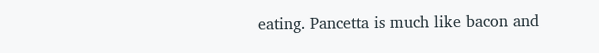eating. Pancetta is much like bacon and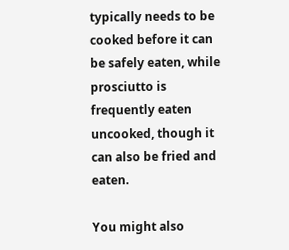typically needs to be cooked before it can be safely eaten, while prosciutto is frequently eaten uncooked, though it can also be fried and eaten.

You might also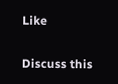Like

Discuss this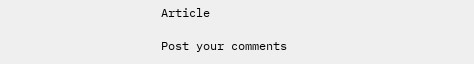Article

Post your comments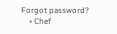Forgot password?
    • Chef